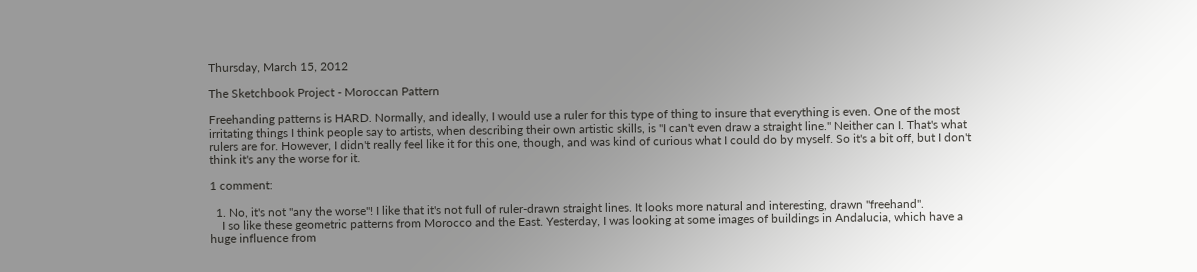Thursday, March 15, 2012

The Sketchbook Project - Moroccan Pattern

Freehanding patterns is HARD. Normally, and ideally, I would use a ruler for this type of thing to insure that everything is even. One of the most irritating things I think people say to artists, when describing their own artistic skills, is "I can't even draw a straight line." Neither can I. That's what rulers are for. However, I didn't really feel like it for this one, though, and was kind of curious what I could do by myself. So it's a bit off, but I don't think it's any the worse for it.

1 comment:

  1. No, it's not "any the worse"! I like that it's not full of ruler-drawn straight lines. It looks more natural and interesting, drawn "freehand".
    I so like these geometric patterns from Morocco and the East. Yesterday, I was looking at some images of buildings in Andalucia, which have a huge influence from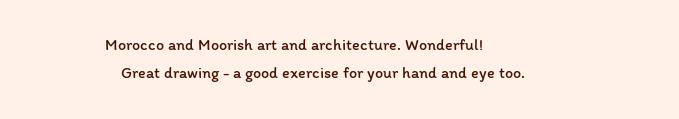Morocco and Moorish art and architecture. Wonderful!
    Great drawing - a good exercise for your hand and eye too.